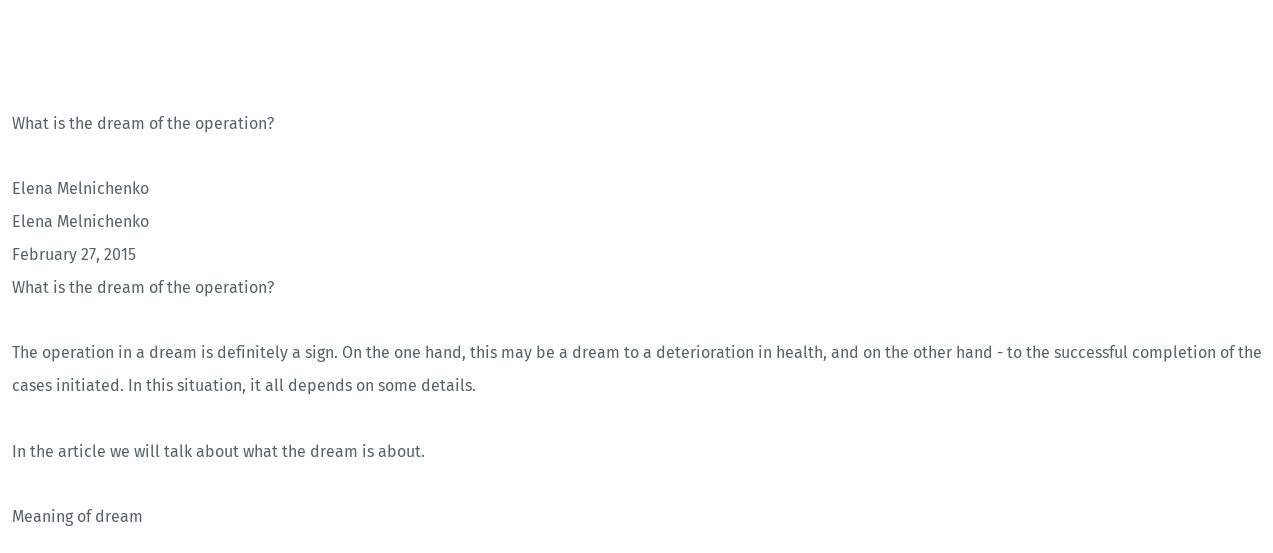What is the dream of the operation?

Elena Melnichenko
Elena Melnichenko
February 27, 2015
What is the dream of the operation?

The operation in a dream is definitely a sign. On the one hand, this may be a dream to a deterioration in health, and on the other hand - to the successful completion of the cases initiated. In this situation, it all depends on some details.

In the article we will talk about what the dream is about.

Meaning of dream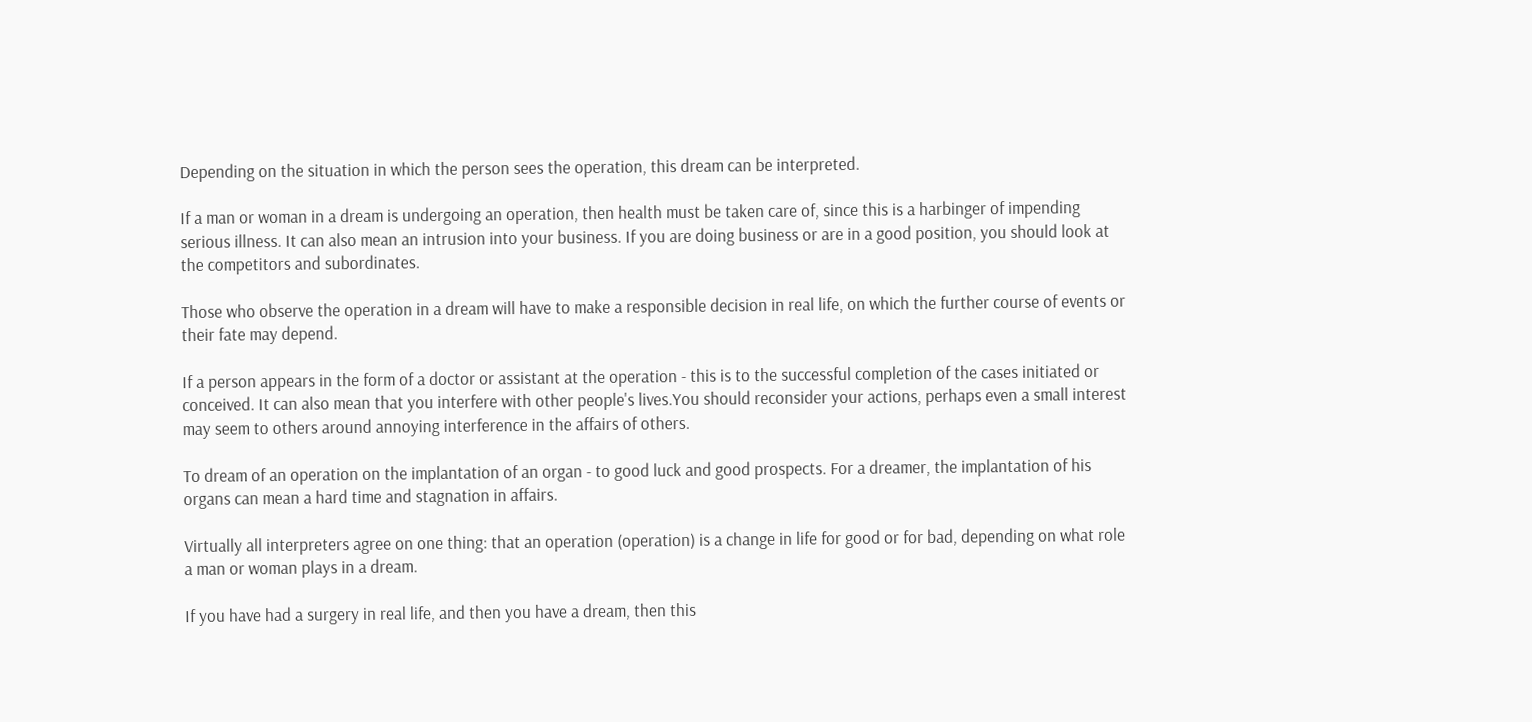Depending on the situation in which the person sees the operation, this dream can be interpreted.

If a man or woman in a dream is undergoing an operation, then health must be taken care of, since this is a harbinger of impending serious illness. It can also mean an intrusion into your business. If you are doing business or are in a good position, you should look at the competitors and subordinates.

Those who observe the operation in a dream will have to make a responsible decision in real life, on which the further course of events or their fate may depend.

If a person appears in the form of a doctor or assistant at the operation - this is to the successful completion of the cases initiated or conceived. It can also mean that you interfere with other people's lives.You should reconsider your actions, perhaps even a small interest may seem to others around annoying interference in the affairs of others.

To dream of an operation on the implantation of an organ - to good luck and good prospects. For a dreamer, the implantation of his organs can mean a hard time and stagnation in affairs.

Virtually all interpreters agree on one thing: that an operation (operation) is a change in life for good or for bad, depending on what role a man or woman plays in a dream.

If you have had a surgery in real life, and then you have a dream, then this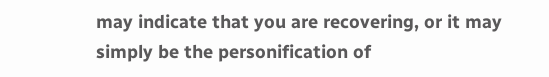may indicate that you are recovering, or it may simply be the personification of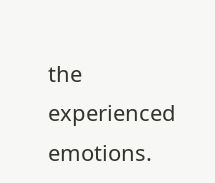the experienced emotions.